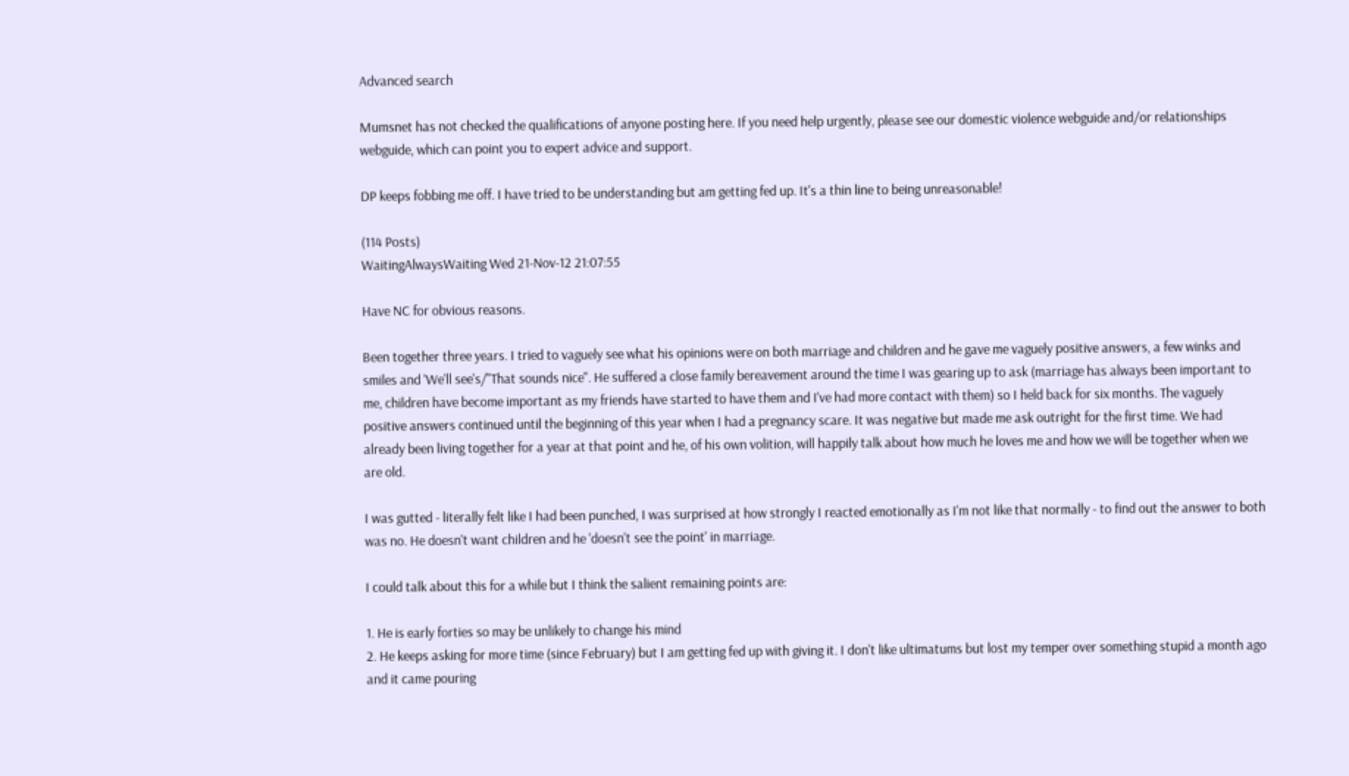Advanced search

Mumsnet has not checked the qualifications of anyone posting here. If you need help urgently, please see our domestic violence webguide and/or relationships webguide, which can point you to expert advice and support.

DP keeps fobbing me off. I have tried to be understanding but am getting fed up. It's a thin line to being unreasonable!

(114 Posts)
WaitingAlwaysWaiting Wed 21-Nov-12 21:07:55

Have NC for obvious reasons.

Been together three years. I tried to vaguely see what his opinions were on both marriage and children and he gave me vaguely positive answers, a few winks and smiles and 'We'll see's/"That sounds nice". He suffered a close family bereavement around the time I was gearing up to ask (marriage has always been important to me, children have become important as my friends have started to have them and I've had more contact with them) so I held back for six months. The vaguely positive answers continued until the beginning of this year when I had a pregnancy scare. It was negative but made me ask outright for the first time. We had already been living together for a year at that point and he, of his own volition, will happily talk about how much he loves me and how we will be together when we are old.

I was gutted - literally felt like I had been punched, I was surprised at how strongly I reacted emotionally as I'm not like that normally - to find out the answer to both was no. He doesn't want children and he 'doesn't see the point' in marriage.

I could talk about this for a while but I think the salient remaining points are:

1. He is early forties so may be unlikely to change his mind
2. He keeps asking for more time (since February) but I am getting fed up with giving it. I don't like ultimatums but lost my temper over something stupid a month ago and it came pouring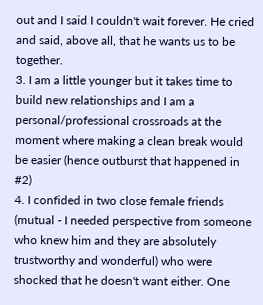out and I said I couldn't wait forever. He cried and said, above all, that he wants us to be together.
3. I am a little younger but it takes time to build new relationships and I am a personal/professional crossroads at the moment where making a clean break would be easier (hence outburst that happened in #2)
4. I confided in two close female friends (mutual - I needed perspective from someone who knew him and they are absolutely trustworthy and wonderful) who were shocked that he doesn't want either. One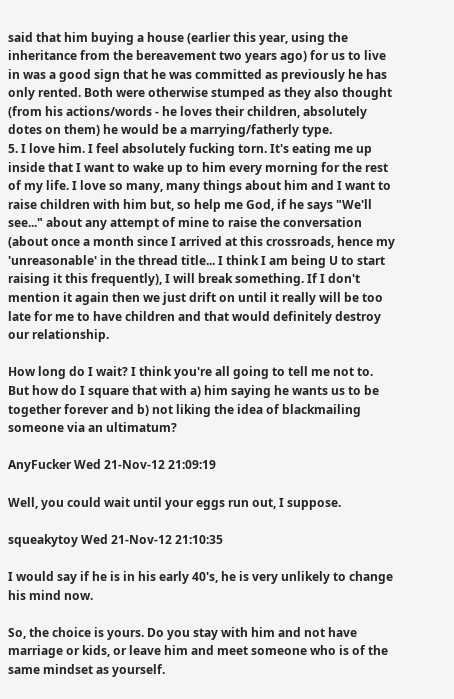said that him buying a house (earlier this year, using the inheritance from the bereavement two years ago) for us to live in was a good sign that he was committed as previously he has only rented. Both were otherwise stumped as they also thought (from his actions/words - he loves their children, absolutely dotes on them) he would be a marrying/fatherly type.
5. I love him. I feel absolutely fucking torn. It's eating me up inside that I want to wake up to him every morning for the rest of my life. I love so many, many things about him and I want to raise children with him but, so help me God, if he says "We'll see..." about any attempt of mine to raise the conversation (about once a month since I arrived at this crossroads, hence my 'unreasonable' in the thread title... I think I am being U to start raising it this frequently), I will break something. If I don't mention it again then we just drift on until it really will be too late for me to have children and that would definitely destroy our relationship.

How long do I wait? I think you're all going to tell me not to. But how do I square that with a) him saying he wants us to be together forever and b) not liking the idea of blackmailing someone via an ultimatum?

AnyFucker Wed 21-Nov-12 21:09:19

Well, you could wait until your eggs run out, I suppose.

squeakytoy Wed 21-Nov-12 21:10:35

I would say if he is in his early 40's, he is very unlikely to change his mind now.

So, the choice is yours. Do you stay with him and not have marriage or kids, or leave him and meet someone who is of the same mindset as yourself.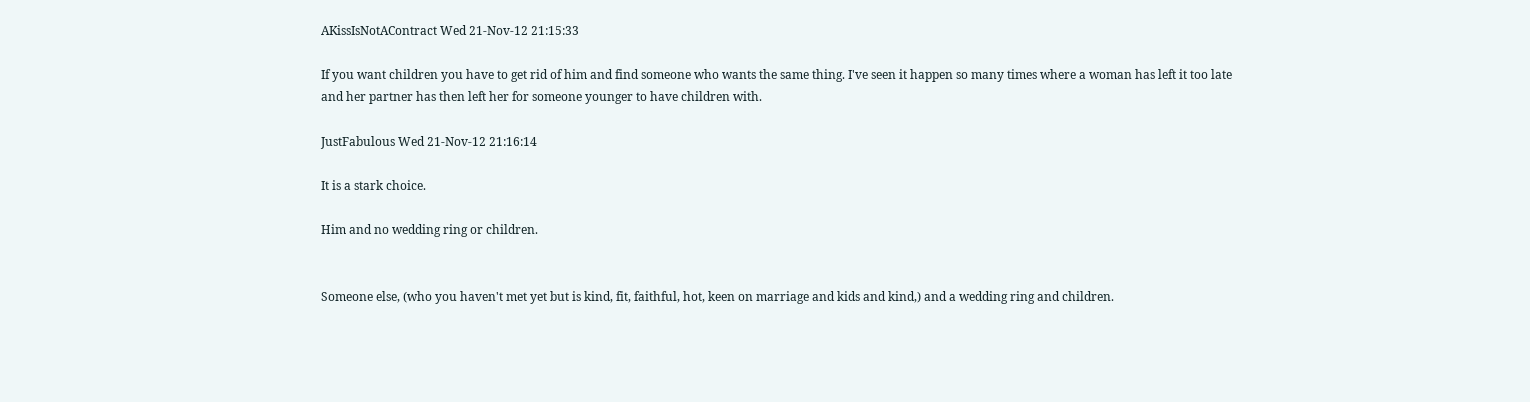AKissIsNotAContract Wed 21-Nov-12 21:15:33

If you want children you have to get rid of him and find someone who wants the same thing. I've seen it happen so many times where a woman has left it too late and her partner has then left her for someone younger to have children with.

JustFabulous Wed 21-Nov-12 21:16:14

It is a stark choice.

Him and no wedding ring or children.


Someone else, (who you haven't met yet but is kind, fit, faithful, hot, keen on marriage and kids and kind,) and a wedding ring and children.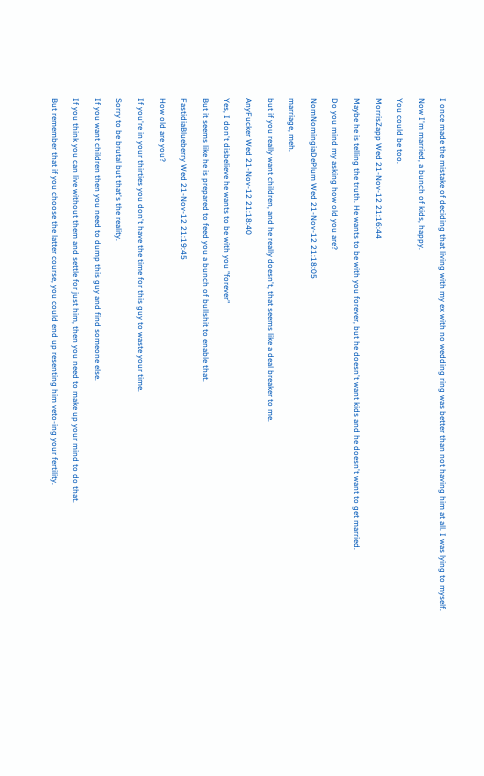I once made the mistake of deciding that living with my ex with no wedding ring was better than not having him at all. I was lying to myself.

Now I'm married, a bunch of kids, happy.

You could be too.

MorrisZapp Wed 21-Nov-12 21:16:44

Maybe he is telling the truth. He wants to be with you forever, but he doesn't want kids and he doesn't want to get married.

Do you mind my asking how old you are?

NomNomingiaDePlum Wed 21-Nov-12 21:18:05

marriage, meh.

but if you really want children, and he really doesn't, that seems like a deal breaker to me.

AnyFucker Wed 21-Nov-12 21:18:40

Yes, I don't disbelieve he wants to be with you "forever"

But it seems like he is prepared to feed you a bunch of bullshit to enable that.

FastidiaBlueberry Wed 21-Nov-12 21:19:45

How old are you?

If you're in your thirties you don't have the time for this guy to waste your time.

Sorry to be brutal but that's the reality.

If you want children then you need to dump this guy and find someone else.

If you think you can live without them and settle for just him, then you need to make up your mind to do that.

But remember that if you choose the latter course, you could end up resenting him veto-ing your fertility.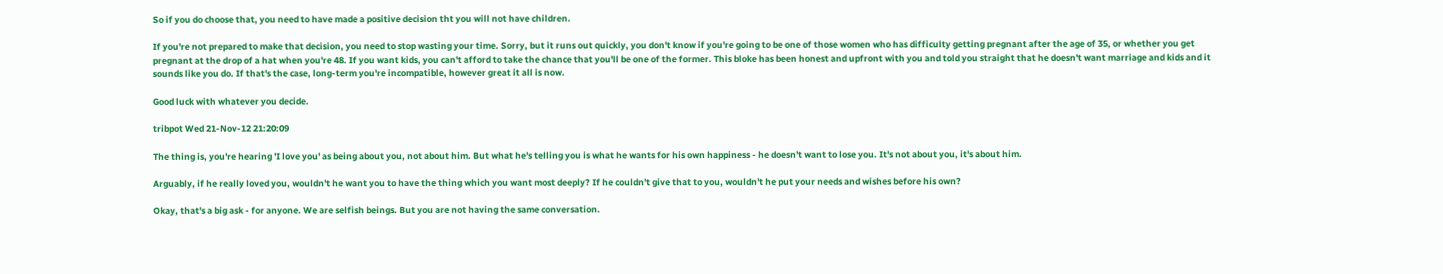So if you do choose that, you need to have made a positive decision tht you will not have children.

If you're not prepared to make that decision, you need to stop wasting your time. Sorry, but it runs out quickly, you don't know if you're going to be one of those women who has difficulty getting pregnant after the age of 35, or whether you get pregnant at the drop of a hat when you're 48. If you want kids, you can't afford to take the chance that you'll be one of the former. This bloke has been honest and upfront with you and told you straight that he doesn't want marriage and kids and it sounds like you do. If that's the case, long-term you're incompatible, however great it all is now.

Good luck with whatever you decide.

tribpot Wed 21-Nov-12 21:20:09

The thing is, you're hearing 'I love you' as being about you, not about him. But what he's telling you is what he wants for his own happiness - he doesn't want to lose you. It's not about you, it's about him.

Arguably, if he really loved you, wouldn't he want you to have the thing which you want most deeply? If he couldn't give that to you, wouldn't he put your needs and wishes before his own?

Okay, that's a big ask - for anyone. We are selfish beings. But you are not having the same conversation.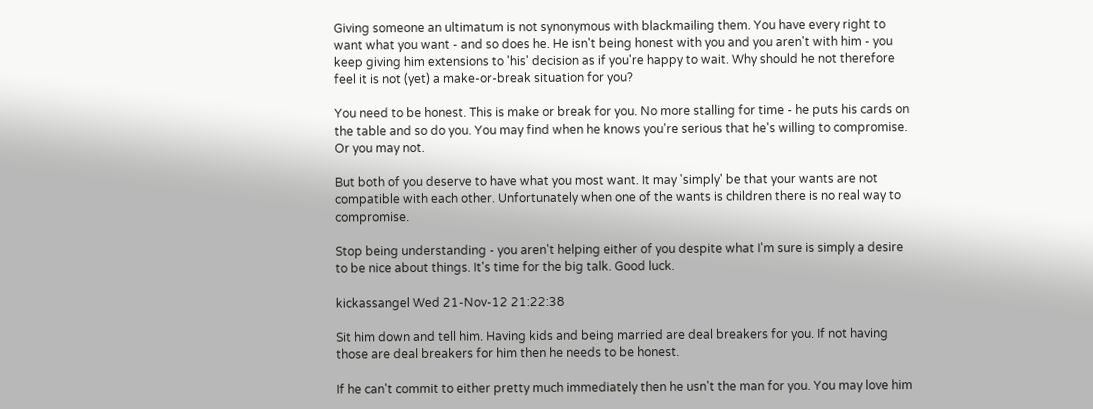Giving someone an ultimatum is not synonymous with blackmailing them. You have every right to want what you want - and so does he. He isn't being honest with you and you aren't with him - you keep giving him extensions to 'his' decision as if you're happy to wait. Why should he not therefore feel it is not (yet) a make-or-break situation for you?

You need to be honest. This is make or break for you. No more stalling for time - he puts his cards on the table and so do you. You may find when he knows you're serious that he's willing to compromise. Or you may not.

But both of you deserve to have what you most want. It may 'simply' be that your wants are not compatible with each other. Unfortunately when one of the wants is children there is no real way to compromise.

Stop being understanding - you aren't helping either of you despite what I'm sure is simply a desire to be nice about things. It's time for the big talk. Good luck.

kickassangel Wed 21-Nov-12 21:22:38

Sit him down and tell him. Having kids and being married are deal breakers for you. If not having those are deal breakers for him then he needs to be honest.

If he can't commit to either pretty much immediately then he usn't the man for you. You may love him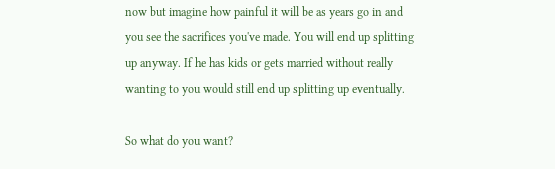now but imagine how painful it will be as years go in and you see the sacrifices you've made. You will end up splitting up anyway. If he has kids or gets married without really wanting to you would still end up splitting up eventually.

So what do you want?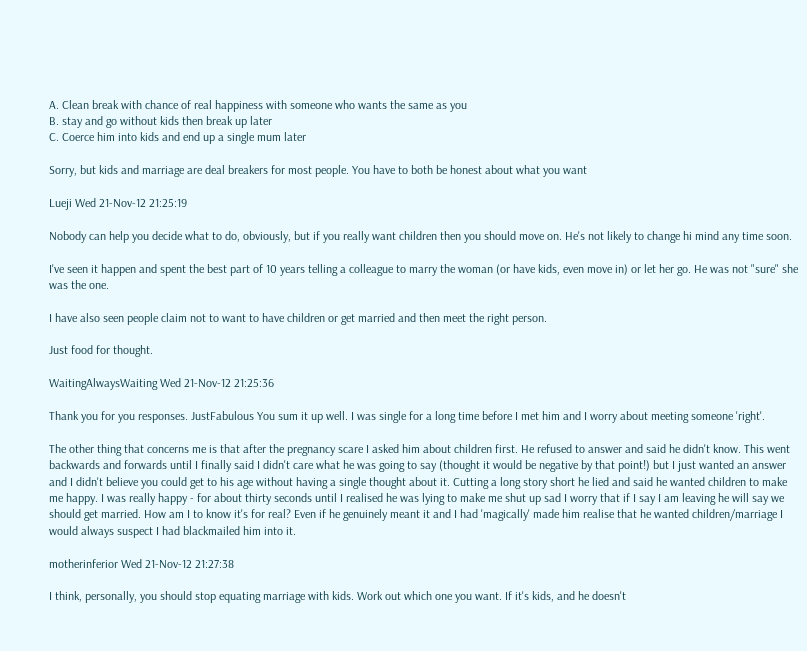A. Clean break with chance of real happiness with someone who wants the same as you
B. stay and go without kids then break up later
C. Coerce him into kids and end up a single mum later

Sorry, but kids and marriage are deal breakers for most people. You have to both be honest about what you want

Lueji Wed 21-Nov-12 21:25:19

Nobody can help you decide what to do, obviously, but if you really want children then you should move on. He's not likely to change hi mind any time soon.

I've seen it happen and spent the best part of 10 years telling a colleague to marry the woman (or have kids, even move in) or let her go. He was not "sure" she was the one.

I have also seen people claim not to want to have children or get married and then meet the right person.

Just food for thought.

WaitingAlwaysWaiting Wed 21-Nov-12 21:25:36

Thank you for you responses. JustFabulous You sum it up well. I was single for a long time before I met him and I worry about meeting someone 'right'.

The other thing that concerns me is that after the pregnancy scare I asked him about children first. He refused to answer and said he didn't know. This went backwards and forwards until I finally said I didn't care what he was going to say (thought it would be negative by that point!) but I just wanted an answer and I didn't believe you could get to his age without having a single thought about it. Cutting a long story short he lied and said he wanted children to make me happy. I was really happy - for about thirty seconds until I realised he was lying to make me shut up sad I worry that if I say I am leaving he will say we should get married. How am I to know it's for real? Even if he genuinely meant it and I had 'magically' made him realise that he wanted children/marriage I would always suspect I had blackmailed him into it.

motherinferior Wed 21-Nov-12 21:27:38

I think, personally, you should stop equating marriage with kids. Work out which one you want. If it's kids, and he doesn't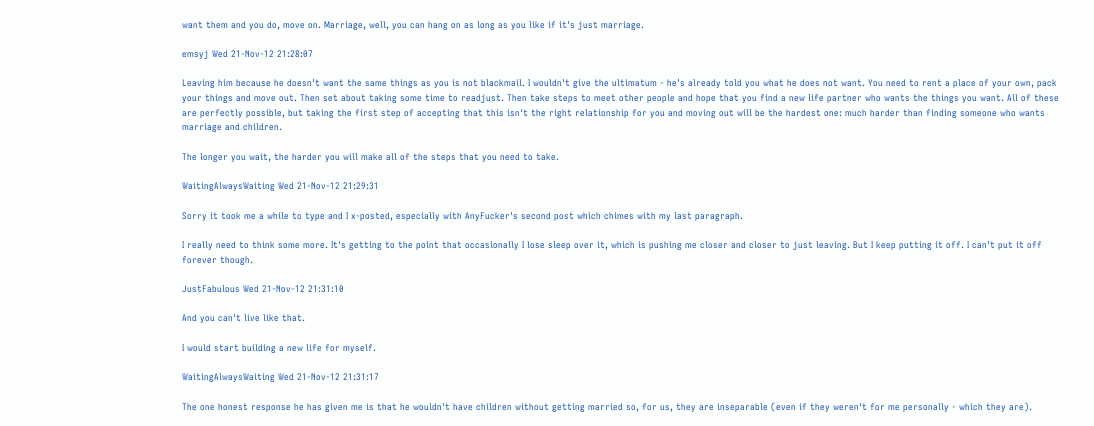want them and you do, move on. Marriage, well, you can hang on as long as you like if it's just marriage.

emsyj Wed 21-Nov-12 21:28:07

Leaving him because he doesn't want the same things as you is not blackmail. I wouldn't give the ultimatum - he's already told you what he does not want. You need to rent a place of your own, pack your things and move out. Then set about taking some time to readjust. Then take steps to meet other people and hope that you find a new life partner who wants the things you want. All of these are perfectly possible, but taking the first step of accepting that this isn't the right relationship for you and moving out will be the hardest one: much harder than finding someone who wants marriage and children.

The longer you wait, the harder you will make all of the steps that you need to take.

WaitingAlwaysWaiting Wed 21-Nov-12 21:29:31

Sorry it took me a while to type and I x-posted, especially with AnyFucker's second post which chimes with my last paragraph.

I really need to think some more. It's getting to the point that occasionally I lose sleep over it, which is pushing me closer and closer to just leaving. But I keep putting it off. I can't put it off forever though.

JustFabulous Wed 21-Nov-12 21:31:10

And you can't live like that.

I would start building a new life for myself.

WaitingAlwaysWaiting Wed 21-Nov-12 21:31:17

The one honest response he has given me is that he wouldn't have children without getting married so, for us, they are inseparable (even if they weren't for me personally - which they are).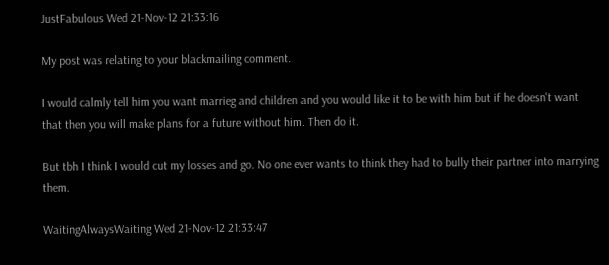JustFabulous Wed 21-Nov-12 21:33:16

My post was relating to your blackmailing comment.

I would calmly tell him you want marrieg and children and you would like it to be with him but if he doesn't want that then you will make plans for a future without him. Then do it.

But tbh I think I would cut my losses and go. No one ever wants to think they had to bully their partner into marrying them.

WaitingAlwaysWaiting Wed 21-Nov-12 21:33:47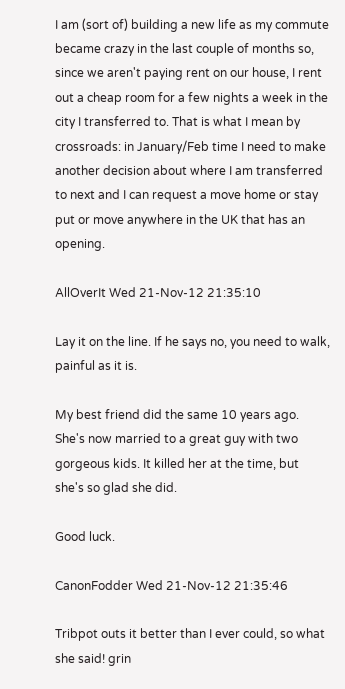I am (sort of) building a new life as my commute became crazy in the last couple of months so, since we aren't paying rent on our house, I rent out a cheap room for a few nights a week in the city I transferred to. That is what I mean by crossroads: in January/Feb time I need to make another decision about where I am transferred to next and I can request a move home or stay put or move anywhere in the UK that has an opening.

AllOverIt Wed 21-Nov-12 21:35:10

Lay it on the line. If he says no, you need to walk, painful as it is.

My best friend did the same 10 years ago. She's now married to a great guy with two gorgeous kids. It killed her at the time, but she's so glad she did.

Good luck.

CanonFodder Wed 21-Nov-12 21:35:46

Tribpot outs it better than I ever could, so what she said! grin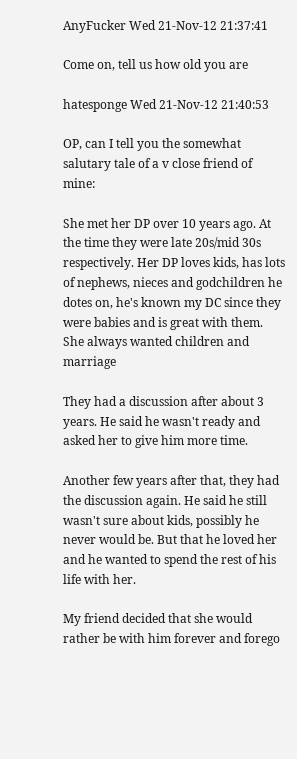AnyFucker Wed 21-Nov-12 21:37:41

Come on, tell us how old you are

hatesponge Wed 21-Nov-12 21:40:53

OP, can I tell you the somewhat salutary tale of a v close friend of mine:

She met her DP over 10 years ago. At the time they were late 20s/mid 30s respectively. Her DP loves kids, has lots of nephews, nieces and godchildren he dotes on, he's known my DC since they were babies and is great with them. She always wanted children and marriage

They had a discussion after about 3 years. He said he wasn't ready and asked her to give him more time.

Another few years after that, they had the discussion again. He said he still wasn't sure about kids, possibly he never would be. But that he loved her and he wanted to spend the rest of his life with her.

My friend decided that she would rather be with him forever and forego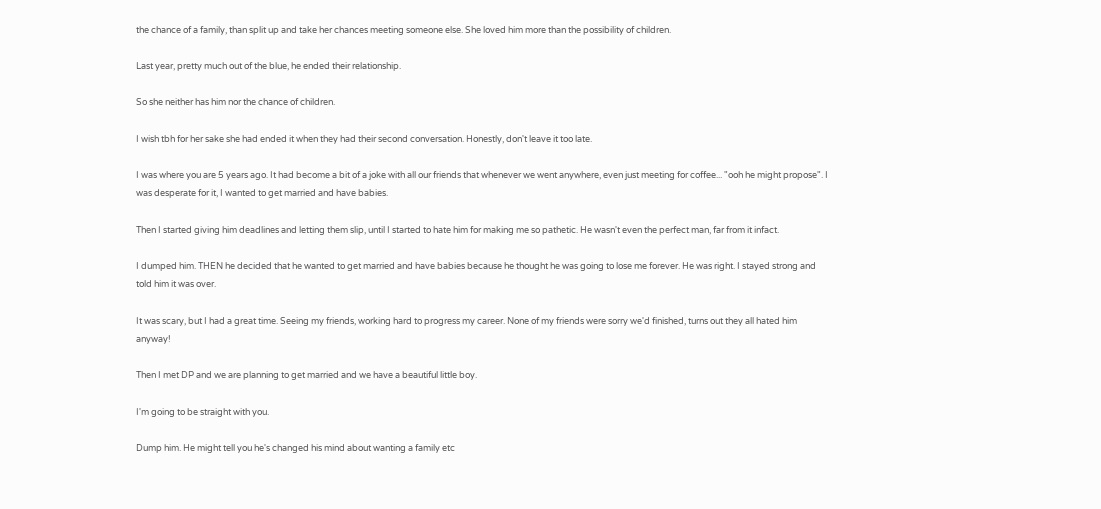the chance of a family, than split up and take her chances meeting someone else. She loved him more than the possibility of children.

Last year, pretty much out of the blue, he ended their relationship.

So she neither has him nor the chance of children.

I wish tbh for her sake she had ended it when they had their second conversation. Honestly, don't leave it too late.

I was where you are 5 years ago. It had become a bit of a joke with all our friends that whenever we went anywhere, even just meeting for coffee... "ooh he might propose". I was desperate for it, I wanted to get married and have babies.

Then I started giving him deadlines and letting them slip, until I started to hate him for making me so pathetic. He wasn't even the perfect man, far from it infact.

I dumped him. THEN he decided that he wanted to get married and have babies because he thought he was going to lose me forever. He was right. I stayed strong and told him it was over.

It was scary, but I had a great time. Seeing my friends, working hard to progress my career. None of my friends were sorry we'd finished, turns out they all hated him anyway!

Then I met DP and we are planning to get married and we have a beautiful little boy.

I'm going to be straight with you.

Dump him. He might tell you he's changed his mind about wanting a family etc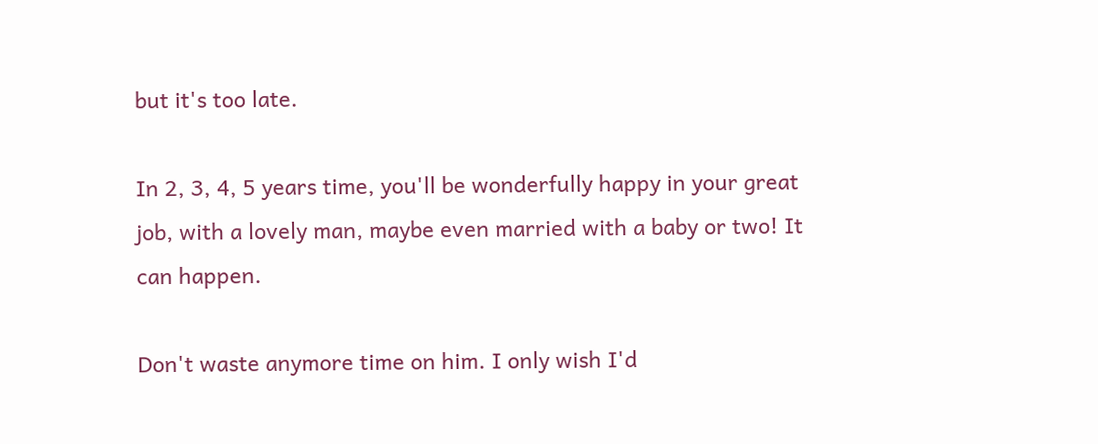but it's too late.

In 2, 3, 4, 5 years time, you'll be wonderfully happy in your great job, with a lovely man, maybe even married with a baby or two! It can happen.

Don't waste anymore time on him. I only wish I'd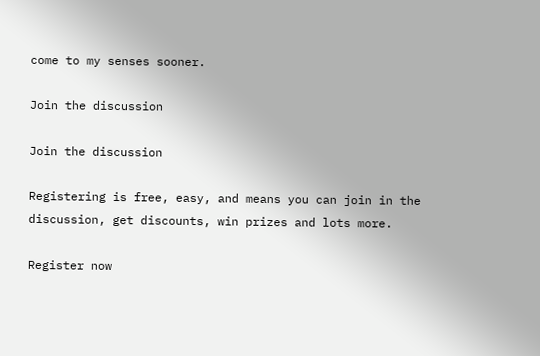come to my senses sooner.

Join the discussion

Join the discussion

Registering is free, easy, and means you can join in the discussion, get discounts, win prizes and lots more.

Register now